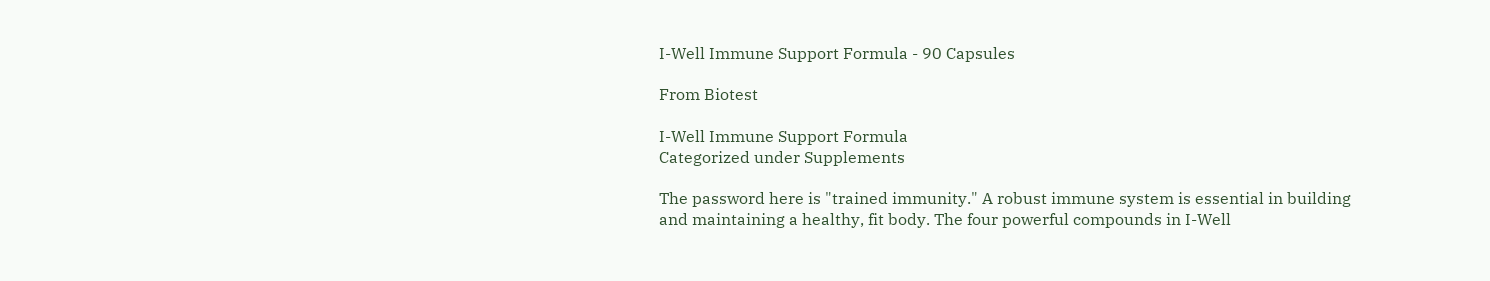I-Well Immune Support Formula - 90 Capsules

From Biotest

I-Well Immune Support Formula
Categorized under Supplements

The password here is "trained immunity." A robust immune system is essential in building and maintaining a healthy, fit body. The four powerful compounds in I-Well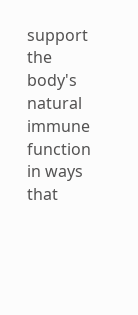support the body's natural immune function in ways that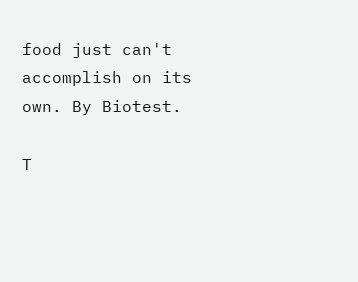food just can't accomplish on its own. By Biotest.

T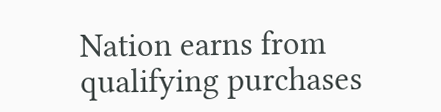Nation earns from qualifying purchases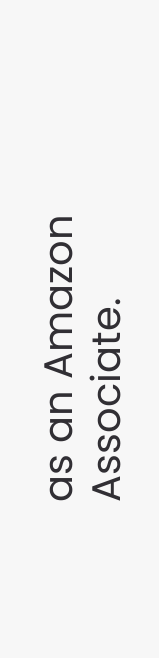as an Amazon Associate.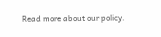Read more about our policy.